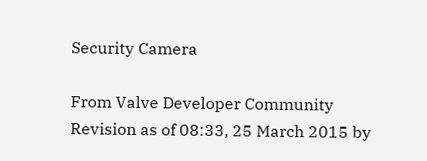Security Camera

From Valve Developer Community
Revision as of 08:33, 25 March 2015 by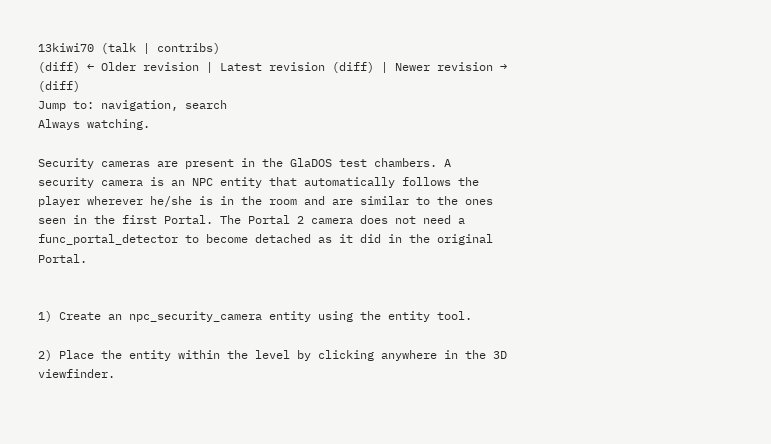13kiwi70 (talk | contribs)
(diff) ← Older revision | Latest revision (diff) | Newer revision → (diff)
Jump to: navigation, search
Always watching.

Security cameras are present in the GlaDOS test chambers. A security camera is an NPC entity that automatically follows the player wherever he/she is in the room and are similar to the ones seen in the first Portal. The Portal 2 camera does not need a func_portal_detector to become detached as it did in the original Portal.


1) Create an npc_security_camera entity using the entity tool.

2) Place the entity within the level by clicking anywhere in the 3D viewfinder.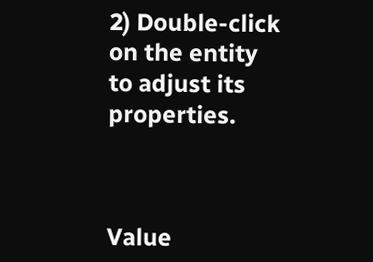2) Double-click on the entity to adjust its properties.



Value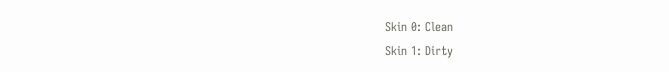Skin 0: Clean
Skin 1: Dirty